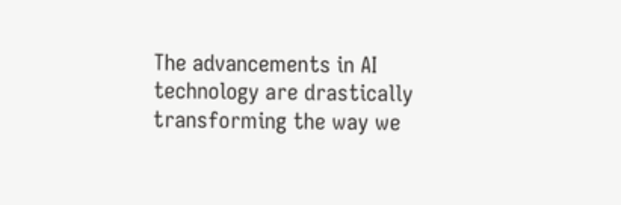The advancements in AI technology are drastically transforming the way we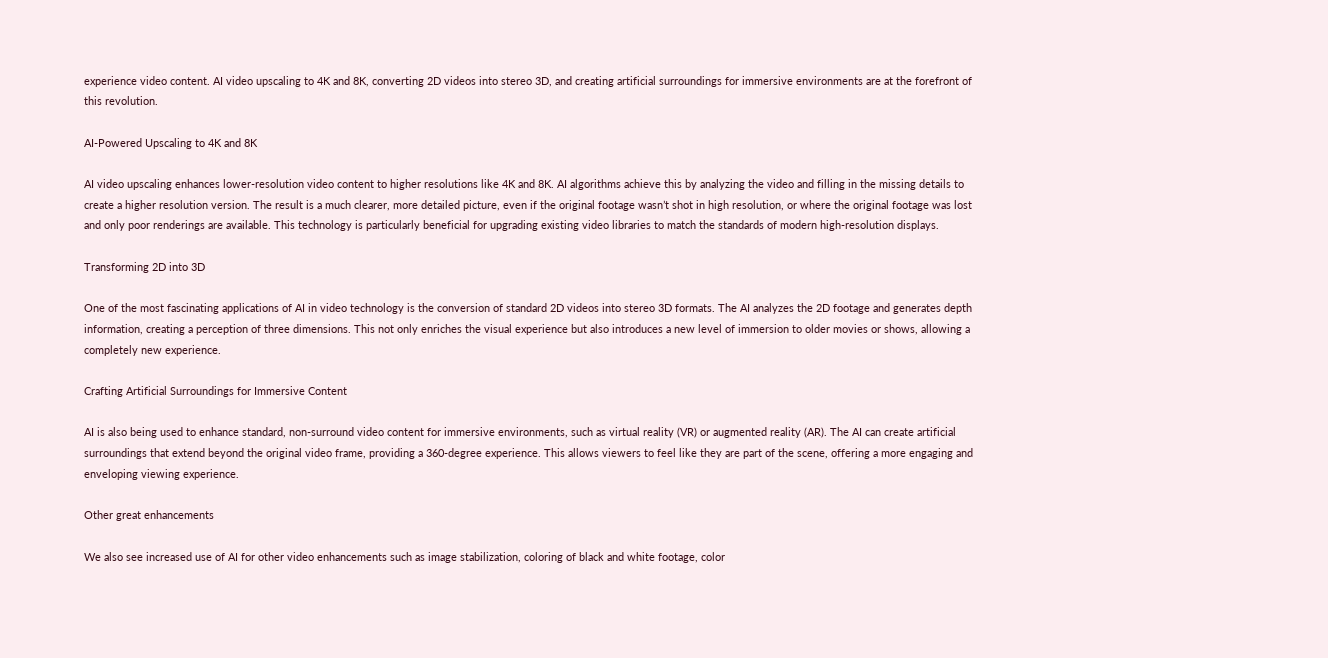experience video content. AI video upscaling to 4K and 8K, converting 2D videos into stereo 3D, and creating artificial surroundings for immersive environments are at the forefront of this revolution.

AI-Powered Upscaling to 4K and 8K

AI video upscaling enhances lower-resolution video content to higher resolutions like 4K and 8K. AI algorithms achieve this by analyzing the video and filling in the missing details to create a higher resolution version. The result is a much clearer, more detailed picture, even if the original footage wasn’t shot in high resolution, or where the original footage was lost and only poor renderings are available. This technology is particularly beneficial for upgrading existing video libraries to match the standards of modern high-resolution displays.

Transforming 2D into 3D

One of the most fascinating applications of AI in video technology is the conversion of standard 2D videos into stereo 3D formats. The AI analyzes the 2D footage and generates depth information, creating a perception of three dimensions. This not only enriches the visual experience but also introduces a new level of immersion to older movies or shows, allowing a completely new experience.

Crafting Artificial Surroundings for Immersive Content

AI is also being used to enhance standard, non-surround video content for immersive environments, such as virtual reality (VR) or augmented reality (AR). The AI can create artificial surroundings that extend beyond the original video frame, providing a 360-degree experience. This allows viewers to feel like they are part of the scene, offering a more engaging and enveloping viewing experience.

Other great enhancements

We also see increased use of AI for other video enhancements such as image stabilization, coloring of black and white footage, color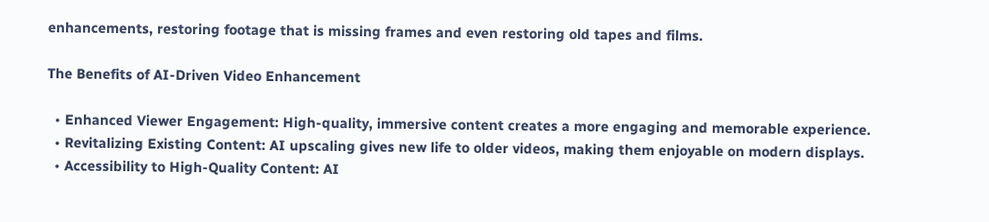enhancements, restoring footage that is missing frames and even restoring old tapes and films.

The Benefits of AI-Driven Video Enhancement

  • Enhanced Viewer Engagement: High-quality, immersive content creates a more engaging and memorable experience.
  • Revitalizing Existing Content: AI upscaling gives new life to older videos, making them enjoyable on modern displays.
  • Accessibility to High-Quality Content: AI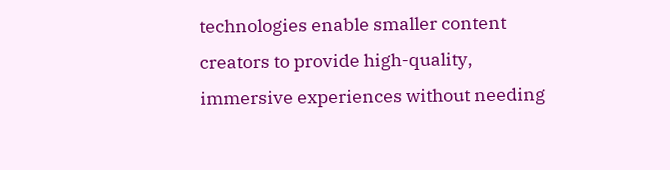technologies enable smaller content creators to provide high-quality, immersive experiences without needing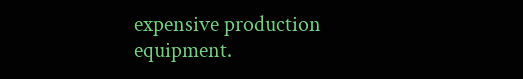expensive production equipment.